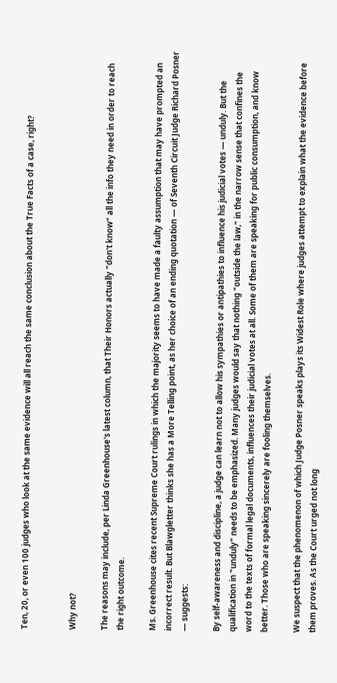Ten, 20, or even 100 judges who look at the same evidence will all reach the same conclusion about the True Facts of a case, right?


Why not?

The reasons may include, per Linda Greenhouse's latest column, that Their Honors actually "don't know" all the info they need in order to reach the right outcome.

Ms. Greenhouse cites recent Supreme Court rulings in which the majority seems to have made a faulty assumption that may have prompted an incorrect result. But Blawgletter thinks she has a More Telling point, as her choice of an ending quotation — of Seventh Circuit Judge Richard Posner — suggests:

By self-awareness and discipline, a judge can learn not to allow his sympathies or antipathies to influence his judicial votes — unduly. But the qualification in "unduly" needs to be emphasized. Many judges would say that nothing "outside the law," in the narrow sense that confines the word to the texts of formal legal documents, influences their judicial votes at all. Some of them are speaking for public consumption, and know better. Those who are speaking sincerely are fooling themselves.

We suspect that the phenomenon of which Judge Posner speaks plays its Widest Role where judges attempt to explain what the evidence before them proves. As the Court urged not long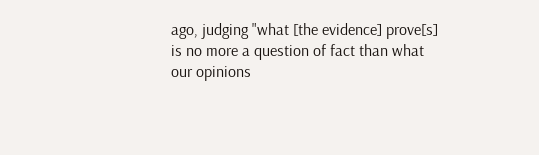ago, judging "what [the evidence] prove[s] is no more a question of fact than what our opinions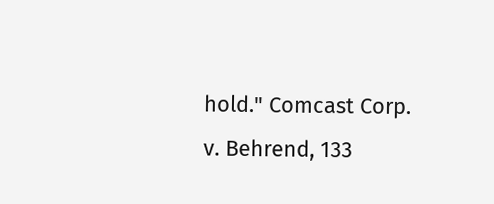hold." Comcast Corp. v. Behrend, 133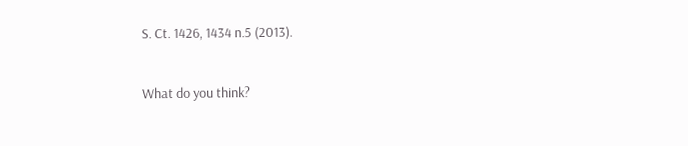S. Ct. 1426, 1434 n.5 (2013).


What do you think?